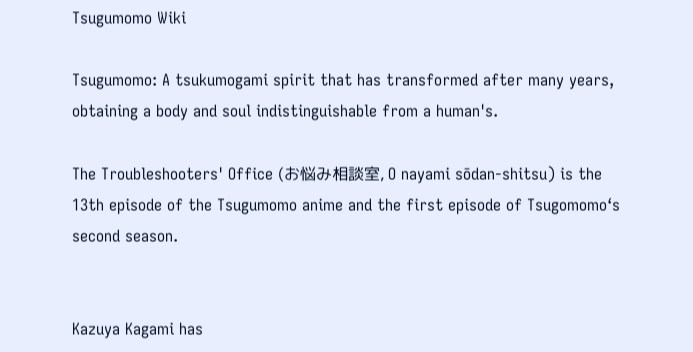Tsugumomo Wiki

Tsugumomo: A tsukumogami spirit that has transformed after many years, obtaining a body and soul indistinguishable from a human's.

The Troubleshooters' Office (お悩み相談室, O nayami sōdan-shitsu) is the 13th episode of the Tsugumomo anime and the first episode of Tsugomomo‘s second season.


Kazuya Kagami has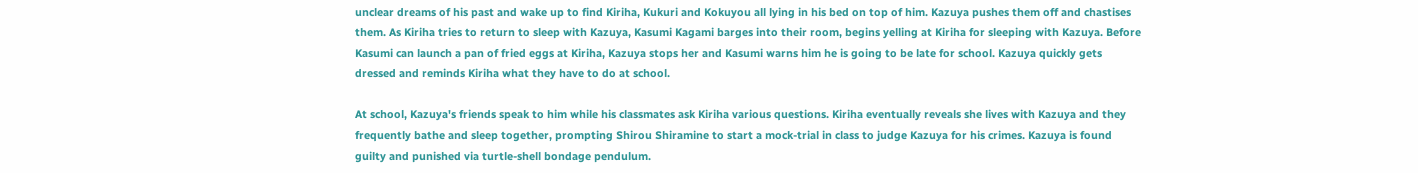unclear dreams of his past and wake up to find Kiriha, Kukuri and Kokuyou all lying in his bed on top of him. Kazuya pushes them off and chastises them. As Kiriha tries to return to sleep with Kazuya, Kasumi Kagami barges into their room, begins yelling at Kiriha for sleeping with Kazuya. Before Kasumi can launch a pan of fried eggs at Kiriha, Kazuya stops her and Kasumi warns him he is going to be late for school. Kazuya quickly gets dressed and reminds Kiriha what they have to do at school.

At school, Kazuya's friends speak to him while his classmates ask Kiriha various questions. Kiriha eventually reveals she lives with Kazuya and they frequently bathe and sleep together, prompting Shirou Shiramine to start a mock-trial in class to judge Kazuya for his crimes. Kazuya is found guilty and punished via turtle-shell bondage pendulum.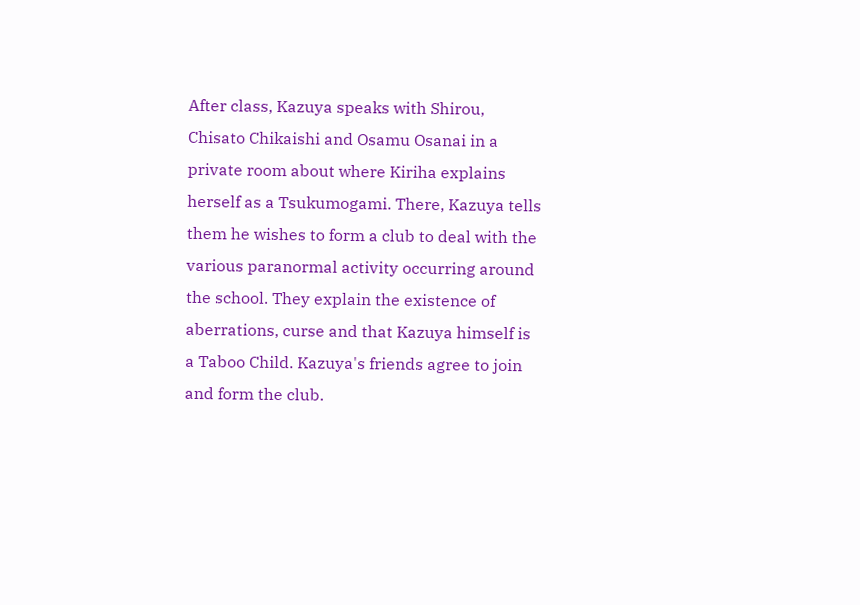After class, Kazuya speaks with Shirou, Chisato Chikaishi and Osamu Osanai in a private room about where Kiriha explains herself as a Tsukumogami. There, Kazuya tells them he wishes to form a club to deal with the various paranormal activity occurring around the school. They explain the existence of aberrations, curse and that Kazuya himself is a Taboo Child. Kazuya's friends agree to join and form the club.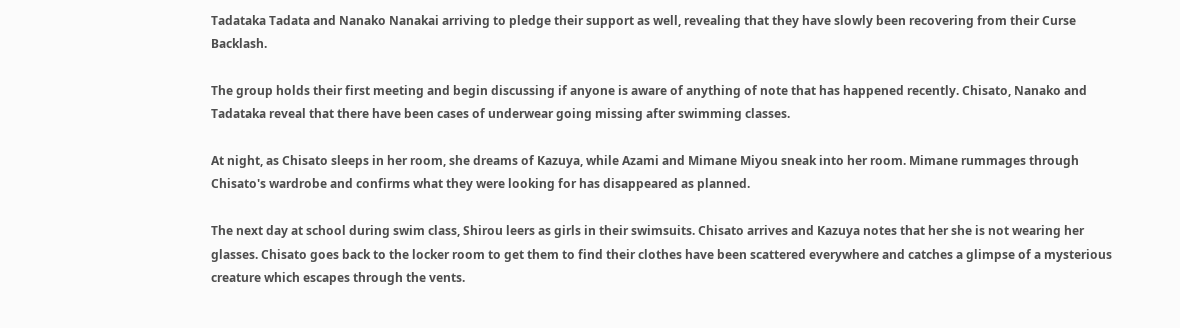Tadataka Tadata and Nanako Nanakai arriving to pledge their support as well, revealing that they have slowly been recovering from their Curse Backlash.

The group holds their first meeting and begin discussing if anyone is aware of anything of note that has happened recently. Chisato, Nanako and Tadataka reveal that there have been cases of underwear going missing after swimming classes.

At night, as Chisato sleeps in her room, she dreams of Kazuya, while Azami and Mimane Miyou sneak into her room. Mimane rummages through Chisato's wardrobe and confirms what they were looking for has disappeared as planned.

The next day at school during swim class, Shirou leers as girls in their swimsuits. Chisato arrives and Kazuya notes that her she is not wearing her glasses. Chisato goes back to the locker room to get them to find their clothes have been scattered everywhere and catches a glimpse of a mysterious creature which escapes through the vents.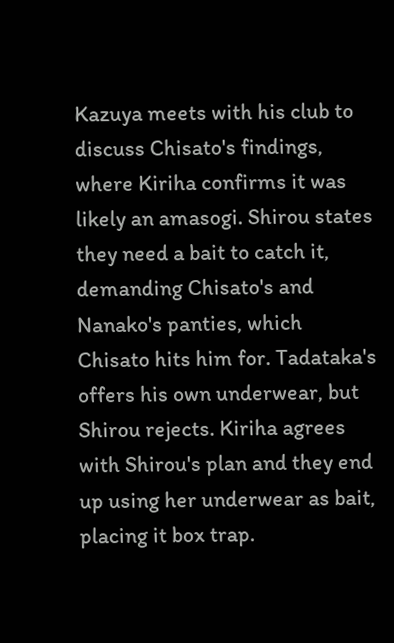Kazuya meets with his club to discuss Chisato's findings, where Kiriha confirms it was likely an amasogi. Shirou states they need a bait to catch it, demanding Chisato's and Nanako's panties, which Chisato hits him for. Tadataka's offers his own underwear, but Shirou rejects. Kiriha agrees with Shirou's plan and they end up using her underwear as bait, placing it box trap.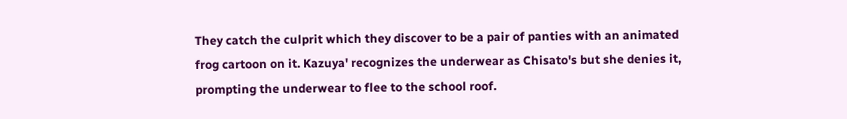They catch the culprit which they discover to be a pair of panties with an animated frog cartoon on it. Kazuya' recognizes the underwear as Chisato's but she denies it, prompting the underwear to flee to the school roof.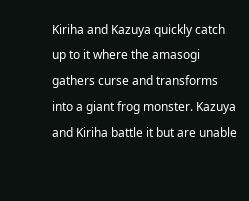Kiriha and Kazuya quickly catch up to it where the amasogi gathers curse and transforms into a giant frog monster. Kazuya and Kiriha battle it but are unable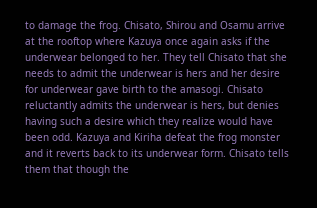to damage the frog. Chisato, Shirou and Osamu arrive at the rooftop where Kazuya once again asks if the underwear belonged to her. They tell Chisato that she needs to admit the underwear is hers and her desire for underwear gave birth to the amasogi. Chisato reluctantly admits the underwear is hers, but denies having such a desire which they realize would have been odd. Kazuya and Kiriha defeat the frog monster and it reverts back to its underwear form. Chisato tells them that though the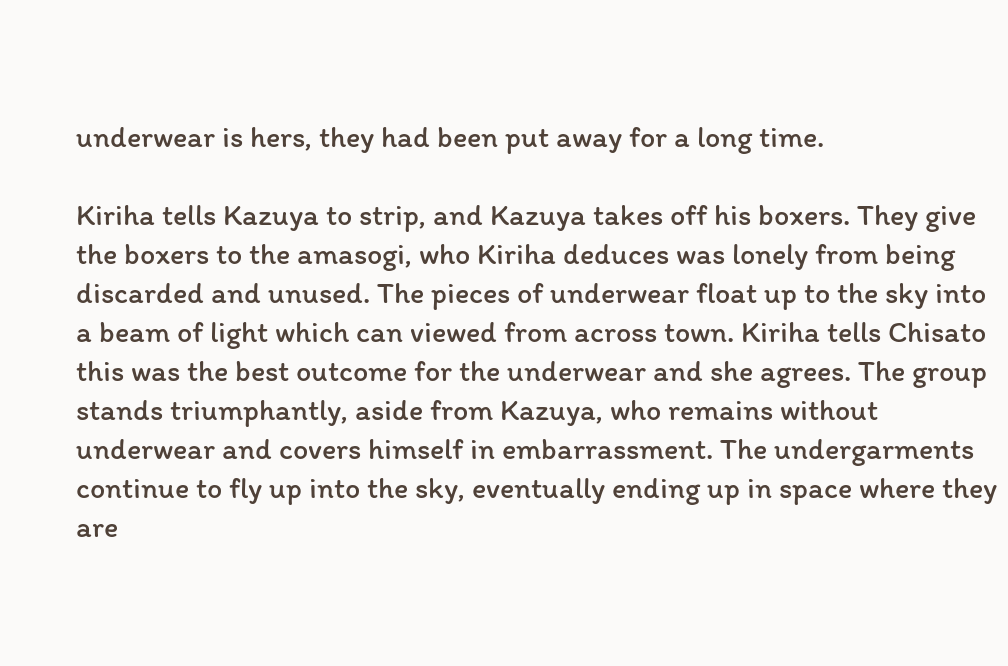underwear is hers, they had been put away for a long time.

Kiriha tells Kazuya to strip, and Kazuya takes off his boxers. They give the boxers to the amasogi, who Kiriha deduces was lonely from being discarded and unused. The pieces of underwear float up to the sky into a beam of light which can viewed from across town. Kiriha tells Chisato this was the best outcome for the underwear and she agrees. The group stands triumphantly, aside from Kazuya, who remains without underwear and covers himself in embarrassment. The undergarments continue to fly up into the sky, eventually ending up in space where they are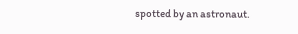spotted by an astronaut.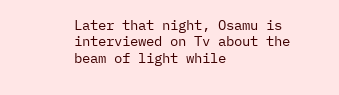Later that night, Osamu is interviewed on Tv about the beam of light while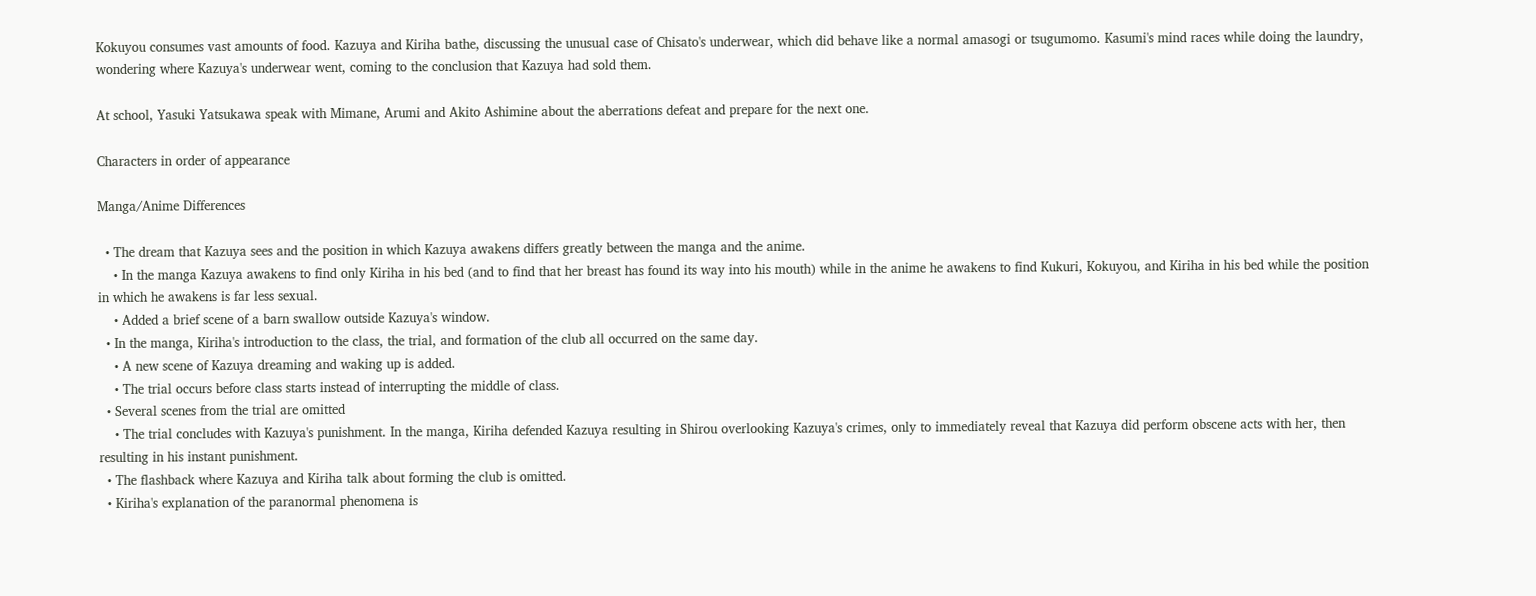Kokuyou consumes vast amounts of food. Kazuya and Kiriha bathe, discussing the unusual case of Chisato's underwear, which did behave like a normal amasogi or tsugumomo. Kasumi's mind races while doing the laundry, wondering where Kazuya's underwear went, coming to the conclusion that Kazuya had sold them.

At school, Yasuki Yatsukawa speak with Mimane, Arumi and Akito Ashimine about the aberrations defeat and prepare for the next one.

Characters in order of appearance

Manga/Anime Differences

  • The dream that Kazuya sees and the position in which Kazuya awakens differs greatly between the manga and the anime.
    • In the manga Kazuya awakens to find only Kiriha in his bed (and to find that her breast has found its way into his mouth) while in the anime he awakens to find Kukuri, Kokuyou, and Kiriha in his bed while the position in which he awakens is far less sexual.
    • Added a brief scene of a barn swallow outside Kazuya's window.
  • In the manga, Kiriha's introduction to the class, the trial, and formation of the club all occurred on the same day.
    • A new scene of Kazuya dreaming and waking up is added.
    • The trial occurs before class starts instead of interrupting the middle of class.
  • Several scenes from the trial are omitted
    • The trial concludes with Kazuya's punishment. In the manga, Kiriha defended Kazuya resulting in Shirou overlooking Kazuya's crimes, only to immediately reveal that Kazuya did perform obscene acts with her, then resulting in his instant punishment.
  • The flashback where Kazuya and Kiriha talk about forming the club is omitted.
  • Kiriha's explanation of the paranormal phenomena is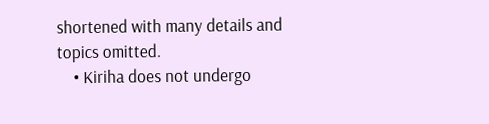shortened with many details and topics omitted.
    • Kiriha does not undergo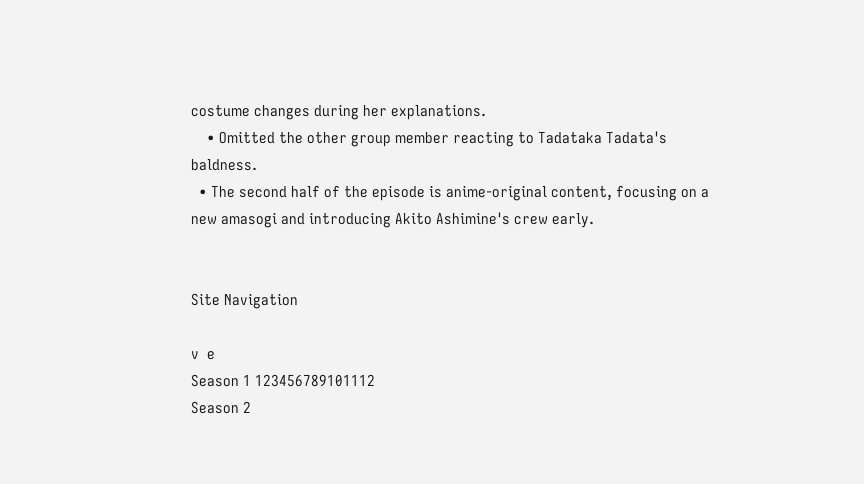costume changes during her explanations.
    • Omitted the other group member reacting to Tadataka Tadata's baldness.
  • The second half of the episode is anime-original content, focusing on a new amasogi and introducing Akito Ashimine's crew early.


Site Navigation

v  e
Season 1 123456789101112
Season 2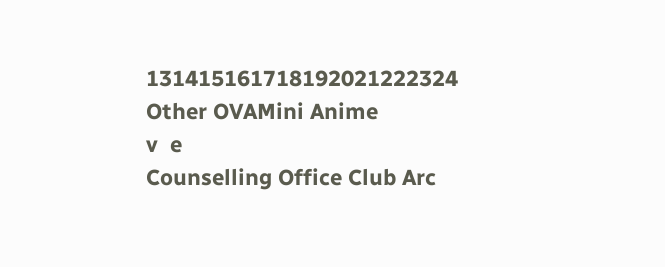131415161718192021222324
Other OVAMini Anime
v  e
Counselling Office Club Arc